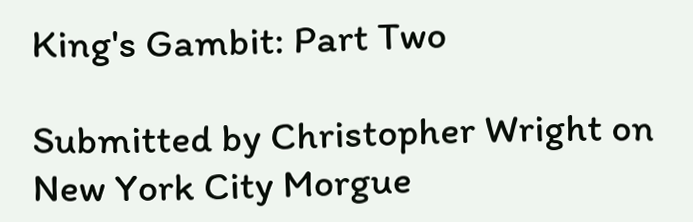King's Gambit: Part Two

Submitted by Christopher Wright on
New York City Morgue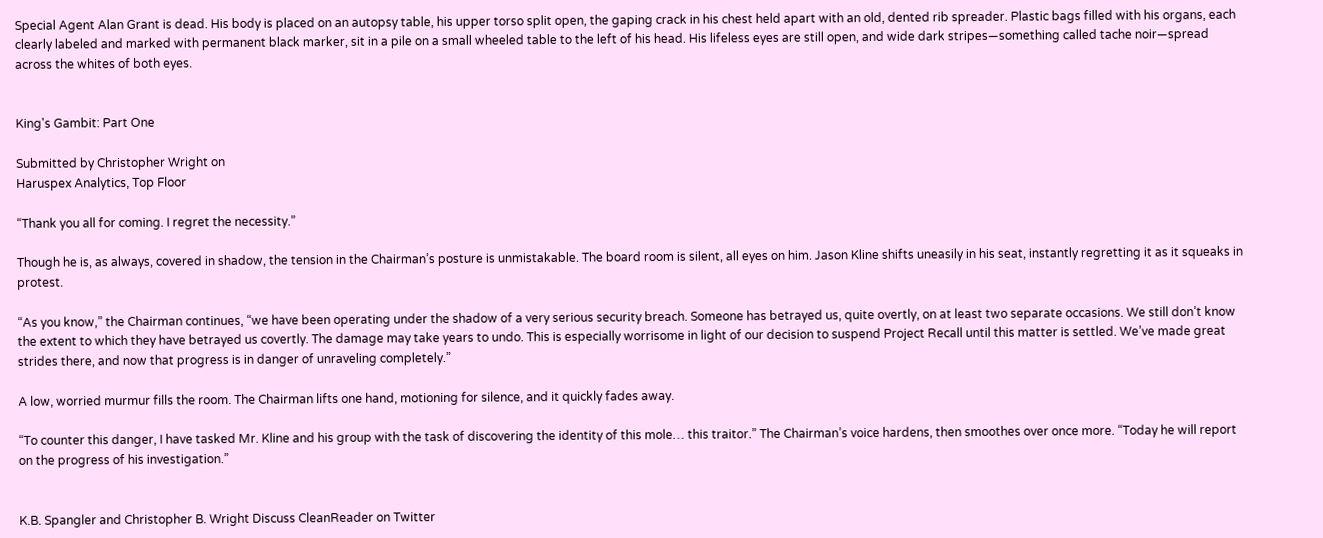Special Agent Alan Grant is dead. His body is placed on an autopsy table, his upper torso split open, the gaping crack in his chest held apart with an old, dented rib spreader. Plastic bags filled with his organs, each clearly labeled and marked with permanent black marker, sit in a pile on a small wheeled table to the left of his head. His lifeless eyes are still open, and wide dark stripes—something called tache noir—spread across the whites of both eyes.


King's Gambit: Part One

Submitted by Christopher Wright on
Haruspex Analytics, Top Floor

“Thank you all for coming. I regret the necessity.”

Though he is, as always, covered in shadow, the tension in the Chairman’s posture is unmistakable. The board room is silent, all eyes on him. Jason Kline shifts uneasily in his seat, instantly regretting it as it squeaks in protest.

“As you know,” the Chairman continues, “we have been operating under the shadow of a very serious security breach. Someone has betrayed us, quite overtly, on at least two separate occasions. We still don’t know the extent to which they have betrayed us covertly. The damage may take years to undo. This is especially worrisome in light of our decision to suspend Project Recall until this matter is settled. We’ve made great strides there, and now that progress is in danger of unraveling completely.”

A low, worried murmur fills the room. The Chairman lifts one hand, motioning for silence, and it quickly fades away.

“To counter this danger, I have tasked Mr. Kline and his group with the task of discovering the identity of this mole… this traitor.” The Chairman’s voice hardens, then smoothes over once more. “Today he will report on the progress of his investigation.”


K.B. Spangler and Christopher B. Wright Discuss CleanReader on Twitter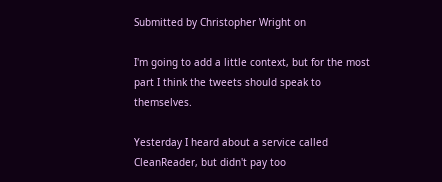Submitted by Christopher Wright on

I'm going to add a little context, but for the most part I think the tweets should speak to themselves.

Yesterday I heard about a service called CleanReader, but didn't pay too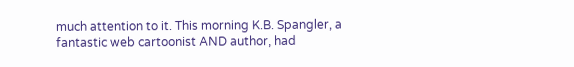much attention to it. This morning K.B. Spangler, a fantastic web cartoonist AND author, had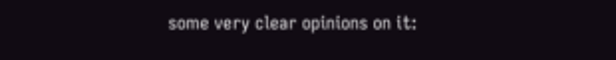some very clear opinions on it: